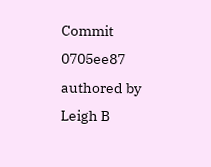Commit 0705ee87 authored by Leigh B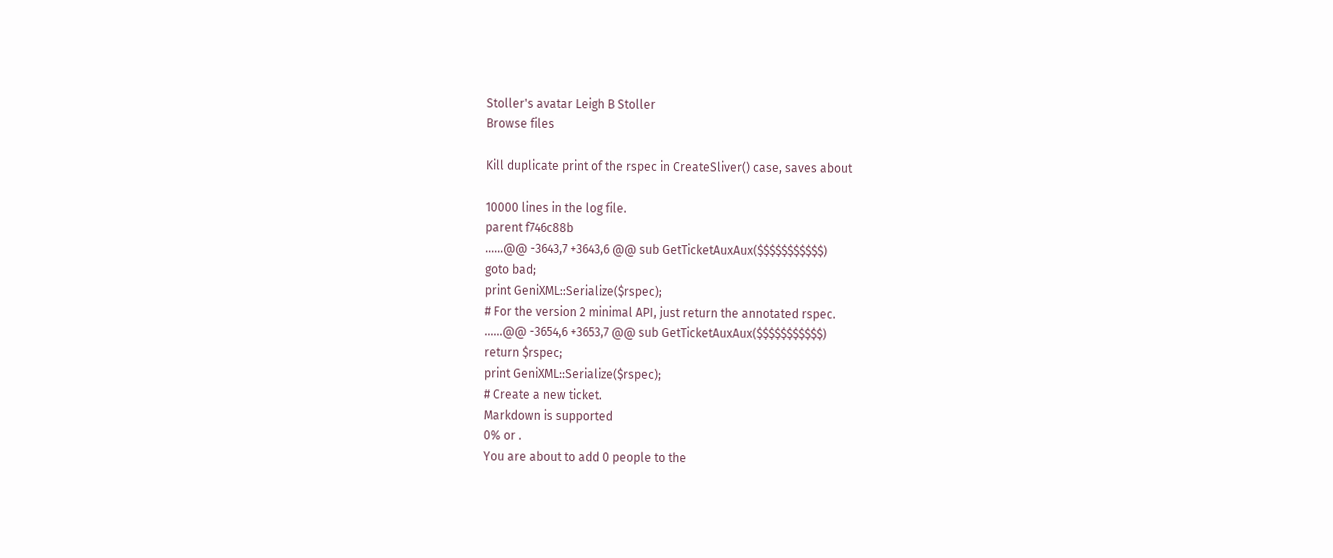Stoller's avatar Leigh B Stoller
Browse files

Kill duplicate print of the rspec in CreateSliver() case, saves about

10000 lines in the log file.
parent f746c88b
......@@ -3643,7 +3643,6 @@ sub GetTicketAuxAux($$$$$$$$$$$)
goto bad;
print GeniXML::Serialize($rspec);
# For the version 2 minimal API, just return the annotated rspec.
......@@ -3654,6 +3653,7 @@ sub GetTicketAuxAux($$$$$$$$$$$)
return $rspec;
print GeniXML::Serialize($rspec);
# Create a new ticket.
Markdown is supported
0% or .
You are about to add 0 people to the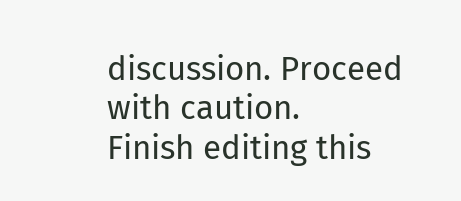discussion. Proceed with caution.
Finish editing this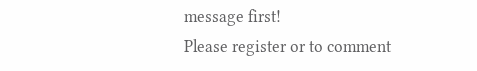message first!
Please register or to comment